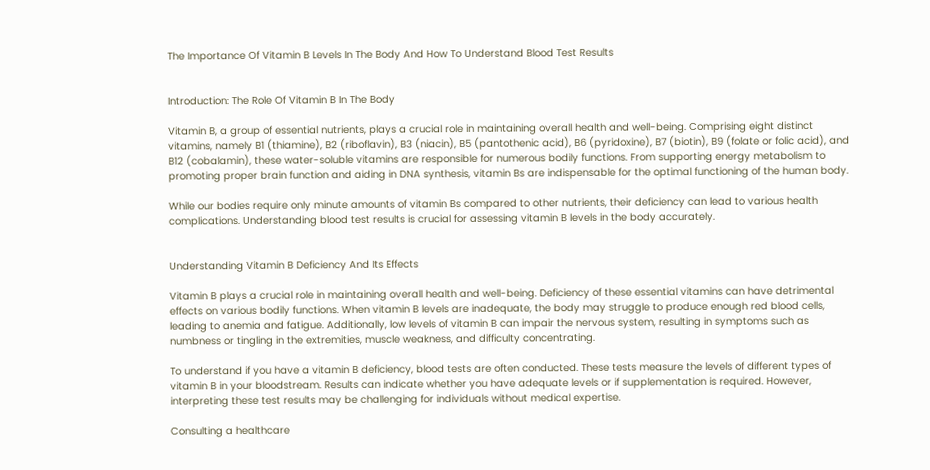The Importance Of Vitamin B Levels In The Body And How To Understand Blood Test Results


Introduction: The Role Of Vitamin B In The Body

Vitamin B, a group of essential nutrients, plays a crucial role in maintaining overall health and well-being. Comprising eight distinct vitamins, namely B1 (thiamine), B2 (riboflavin), B3 (niacin), B5 (pantothenic acid), B6 (pyridoxine), B7 (biotin), B9 (folate or folic acid), and B12 (cobalamin), these water-soluble vitamins are responsible for numerous bodily functions. From supporting energy metabolism to promoting proper brain function and aiding in DNA synthesis, vitamin Bs are indispensable for the optimal functioning of the human body.

While our bodies require only minute amounts of vitamin Bs compared to other nutrients, their deficiency can lead to various health complications. Understanding blood test results is crucial for assessing vitamin B levels in the body accurately.


Understanding Vitamin B Deficiency And Its Effects

Vitamin B plays a crucial role in maintaining overall health and well-being. Deficiency of these essential vitamins can have detrimental effects on various bodily functions. When vitamin B levels are inadequate, the body may struggle to produce enough red blood cells, leading to anemia and fatigue. Additionally, low levels of vitamin B can impair the nervous system, resulting in symptoms such as numbness or tingling in the extremities, muscle weakness, and difficulty concentrating.

To understand if you have a vitamin B deficiency, blood tests are often conducted. These tests measure the levels of different types of vitamin B in your bloodstream. Results can indicate whether you have adequate levels or if supplementation is required. However, interpreting these test results may be challenging for individuals without medical expertise.

Consulting a healthcare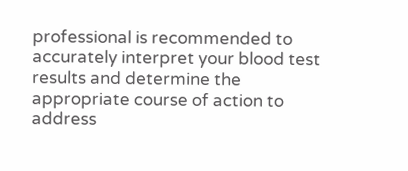professional is recommended to accurately interpret your blood test results and determine the appropriate course of action to address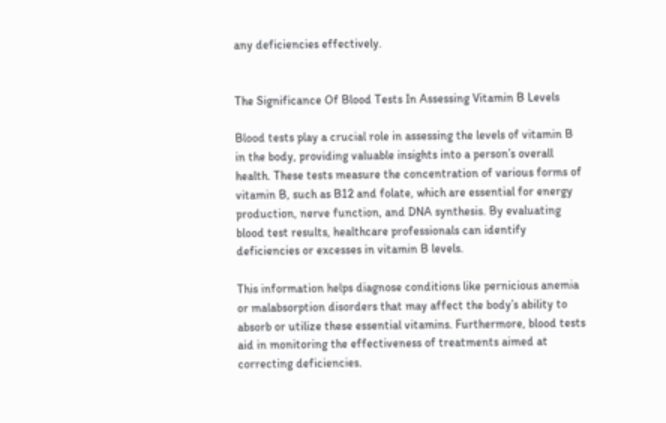any deficiencies effectively.


The Significance Of Blood Tests In Assessing Vitamin B Levels

Blood tests play a crucial role in assessing the levels of vitamin B in the body, providing valuable insights into a person’s overall health. These tests measure the concentration of various forms of vitamin B, such as B12 and folate, which are essential for energy production, nerve function, and DNA synthesis. By evaluating blood test results, healthcare professionals can identify deficiencies or excesses in vitamin B levels.

This information helps diagnose conditions like pernicious anemia or malabsorption disorders that may affect the body’s ability to absorb or utilize these essential vitamins. Furthermore, blood tests aid in monitoring the effectiveness of treatments aimed at correcting deficiencies.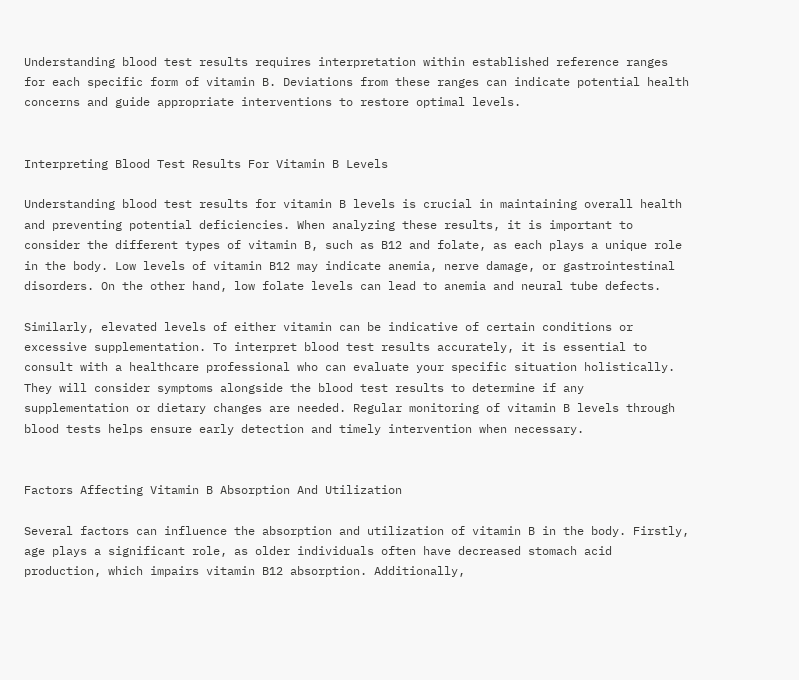Understanding blood test results requires interpretation within established reference ranges for each specific form of vitamin B. Deviations from these ranges can indicate potential health concerns and guide appropriate interventions to restore optimal levels.


Interpreting Blood Test Results For Vitamin B Levels

Understanding blood test results for vitamin B levels is crucial in maintaining overall health and preventing potential deficiencies. When analyzing these results, it is important to consider the different types of vitamin B, such as B12 and folate, as each plays a unique role in the body. Low levels of vitamin B12 may indicate anemia, nerve damage, or gastrointestinal disorders. On the other hand, low folate levels can lead to anemia and neural tube defects.

Similarly, elevated levels of either vitamin can be indicative of certain conditions or excessive supplementation. To interpret blood test results accurately, it is essential to consult with a healthcare professional who can evaluate your specific situation holistically. They will consider symptoms alongside the blood test results to determine if any supplementation or dietary changes are needed. Regular monitoring of vitamin B levels through blood tests helps ensure early detection and timely intervention when necessary.


Factors Affecting Vitamin B Absorption And Utilization

Several factors can influence the absorption and utilization of vitamin B in the body. Firstly, age plays a significant role, as older individuals often have decreased stomach acid production, which impairs vitamin B12 absorption. Additionally,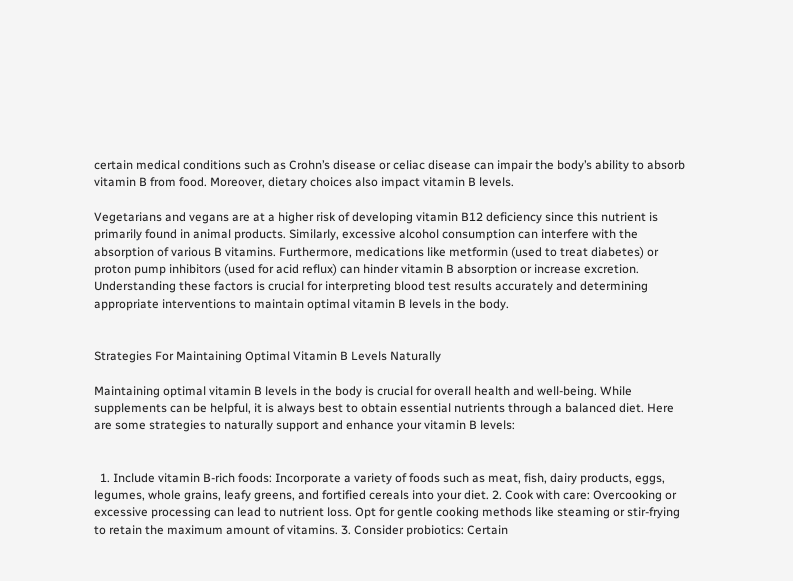certain medical conditions such as Crohn’s disease or celiac disease can impair the body’s ability to absorb vitamin B from food. Moreover, dietary choices also impact vitamin B levels.

Vegetarians and vegans are at a higher risk of developing vitamin B12 deficiency since this nutrient is primarily found in animal products. Similarly, excessive alcohol consumption can interfere with the absorption of various B vitamins. Furthermore, medications like metformin (used to treat diabetes) or proton pump inhibitors (used for acid reflux) can hinder vitamin B absorption or increase excretion. Understanding these factors is crucial for interpreting blood test results accurately and determining appropriate interventions to maintain optimal vitamin B levels in the body.


Strategies For Maintaining Optimal Vitamin B Levels Naturally

Maintaining optimal vitamin B levels in the body is crucial for overall health and well-being. While supplements can be helpful, it is always best to obtain essential nutrients through a balanced diet. Here are some strategies to naturally support and enhance your vitamin B levels:


  1. Include vitamin B-rich foods: Incorporate a variety of foods such as meat, fish, dairy products, eggs, legumes, whole grains, leafy greens, and fortified cereals into your diet. 2. Cook with care: Overcooking or excessive processing can lead to nutrient loss. Opt for gentle cooking methods like steaming or stir-frying to retain the maximum amount of vitamins. 3. Consider probiotics: Certain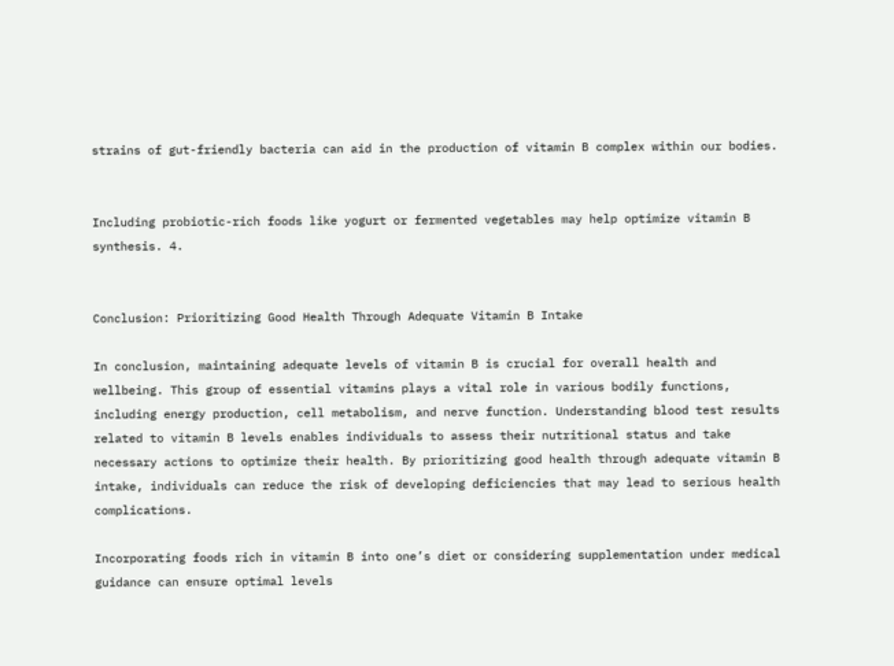strains of gut-friendly bacteria can aid in the production of vitamin B complex within our bodies.


Including probiotic-rich foods like yogurt or fermented vegetables may help optimize vitamin B synthesis. 4.


Conclusion: Prioritizing Good Health Through Adequate Vitamin B Intake

In conclusion, maintaining adequate levels of vitamin B is crucial for overall health and wellbeing. This group of essential vitamins plays a vital role in various bodily functions, including energy production, cell metabolism, and nerve function. Understanding blood test results related to vitamin B levels enables individuals to assess their nutritional status and take necessary actions to optimize their health. By prioritizing good health through adequate vitamin B intake, individuals can reduce the risk of developing deficiencies that may lead to serious health complications.

Incorporating foods rich in vitamin B into one’s diet or considering supplementation under medical guidance can ensure optimal levels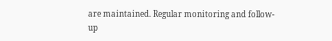are maintained. Regular monitoring and follow-up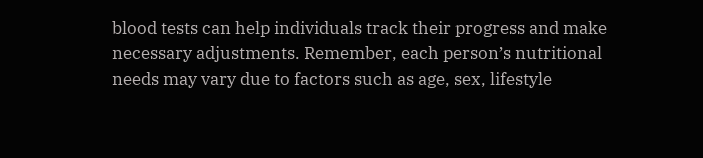blood tests can help individuals track their progress and make necessary adjustments. Remember, each person’s nutritional needs may vary due to factors such as age, sex, lifestyle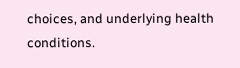choices, and underlying health conditions.